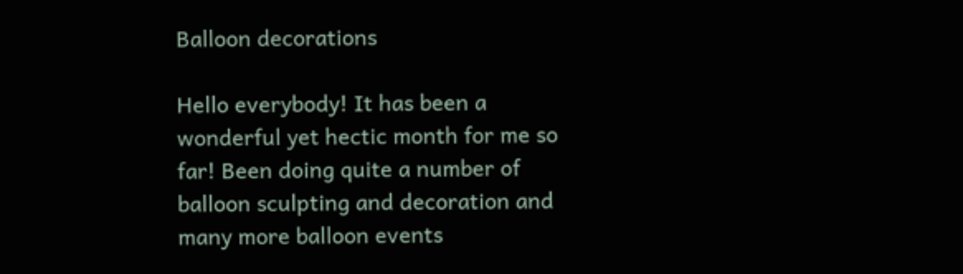Balloon decorations

Hello everybody! It has been a wonderful yet hectic month for me so far! Been doing quite a number of balloon sculpting and decoration and many more balloon events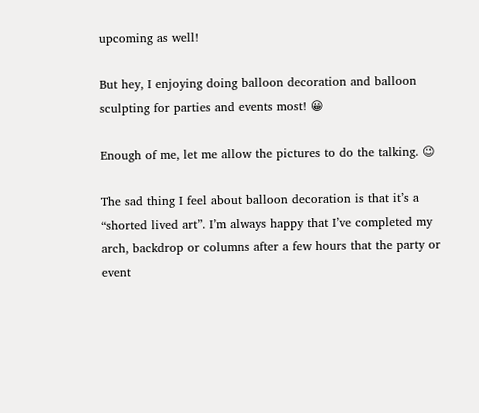upcoming as well!

But hey, I enjoying doing balloon decoration and balloon sculpting for parties and events most! 😀

Enough of me, let me allow the pictures to do the talking. 😉

The sad thing I feel about balloon decoration is that it’s a “shorted lived art”. I’m always happy that I’ve completed my arch, backdrop or columns after a few hours that the party or event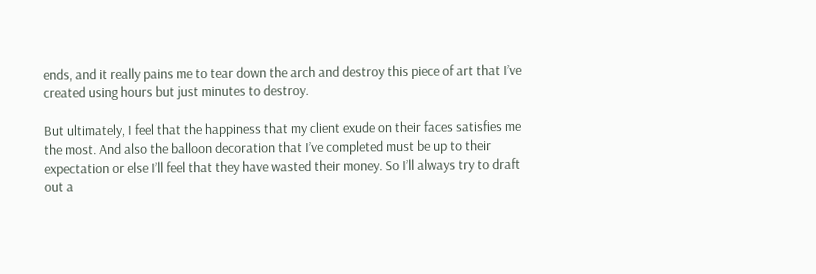ends, and it really pains me to tear down the arch and destroy this piece of art that I’ve created using hours but just minutes to destroy.

But ultimately, I feel that the happiness that my client exude on their faces satisfies me the most. And also the balloon decoration that I’ve completed must be up to their expectation or else I’ll feel that they have wasted their money. So I’ll always try to draft out a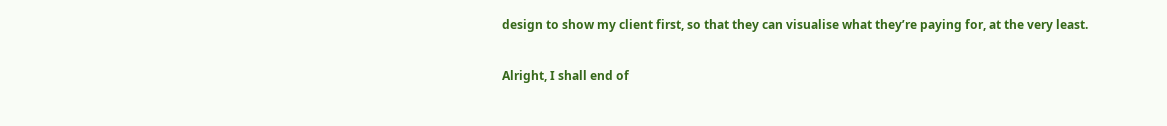design to show my client first, so that they can visualise what they’re paying for, at the very least.

Alright, I shall end of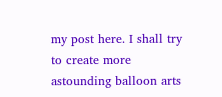my post here. I shall try to create more astounding balloon arts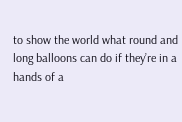to show the world what round and long balloons can do if they’re in a hands of a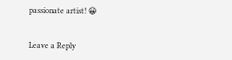passionate artist! 😀


Leave a Reply